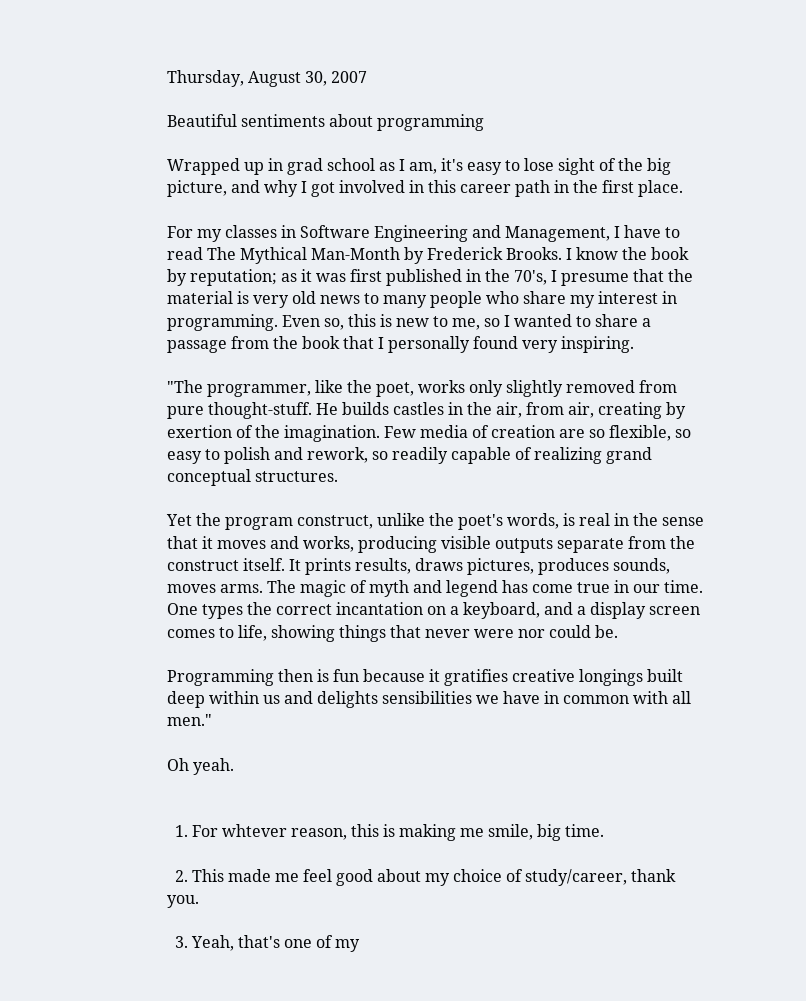Thursday, August 30, 2007

Beautiful sentiments about programming

Wrapped up in grad school as I am, it's easy to lose sight of the big picture, and why I got involved in this career path in the first place.

For my classes in Software Engineering and Management, I have to read The Mythical Man-Month by Frederick Brooks. I know the book by reputation; as it was first published in the 70's, I presume that the material is very old news to many people who share my interest in programming. Even so, this is new to me, so I wanted to share a passage from the book that I personally found very inspiring.

"The programmer, like the poet, works only slightly removed from pure thought-stuff. He builds castles in the air, from air, creating by exertion of the imagination. Few media of creation are so flexible, so easy to polish and rework, so readily capable of realizing grand conceptual structures.

Yet the program construct, unlike the poet's words, is real in the sense that it moves and works, producing visible outputs separate from the construct itself. It prints results, draws pictures, produces sounds, moves arms. The magic of myth and legend has come true in our time. One types the correct incantation on a keyboard, and a display screen comes to life, showing things that never were nor could be.

Programming then is fun because it gratifies creative longings built deep within us and delights sensibilities we have in common with all men."

Oh yeah.


  1. For whtever reason, this is making me smile, big time.

  2. This made me feel good about my choice of study/career, thank you.

  3. Yeah, that's one of my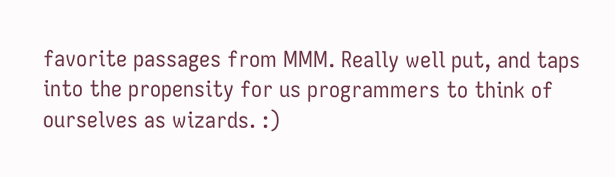favorite passages from MMM. Really well put, and taps into the propensity for us programmers to think of ourselves as wizards. :)